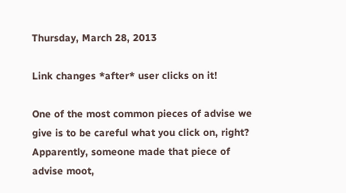Thursday, March 28, 2013

Link changes *after* user clicks on it!

One of the most common pieces of advise we give is to be careful what you click on, right? Apparently, someone made that piece of advise moot,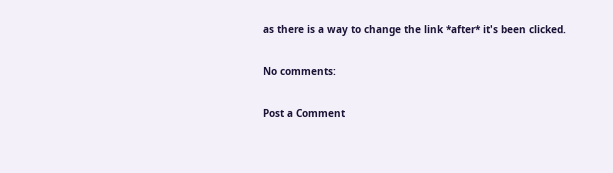as there is a way to change the link *after* it's been clicked.

No comments:

Post a Comment